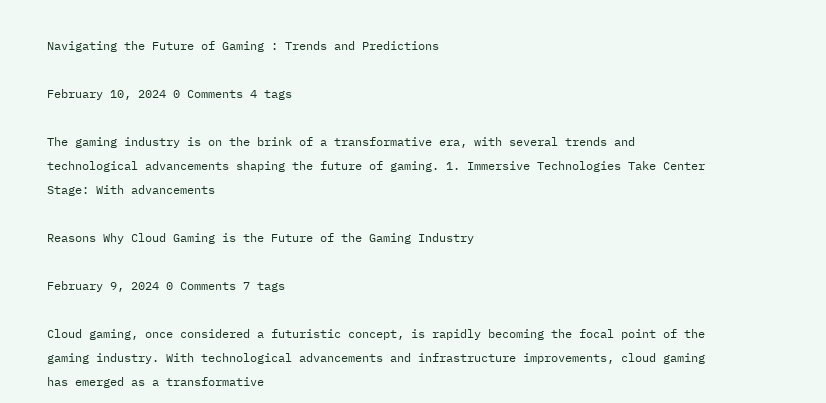Navigating the Future of Gaming : Trends and Predictions

February 10, 2024 0 Comments 4 tags

The gaming industry is on the brink of a transformative era, with several trends and technological advancements shaping the future of gaming. 1. Immersive Technologies Take Center Stage: With advancements

Reasons Why Cloud Gaming is the Future of the Gaming Industry

February 9, 2024 0 Comments 7 tags

Cloud gaming, once considered a futuristic concept, is rapidly becoming the focal point of the gaming industry. With technological advancements and infrastructure improvements, cloud gaming has emerged as a transformative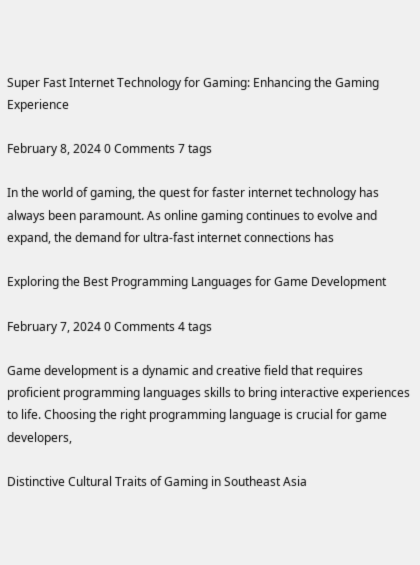Super Fast Internet Technology for Gaming: Enhancing the Gaming Experience

February 8, 2024 0 Comments 7 tags

In the world of gaming, the quest for faster internet technology has always been paramount. As online gaming continues to evolve and expand, the demand for ultra-fast internet connections has

Exploring the Best Programming Languages for Game Development

February 7, 2024 0 Comments 4 tags

Game development is a dynamic and creative field that requires proficient programming languages skills to bring interactive experiences to life. Choosing the right programming language is crucial for game developers,

Distinctive Cultural Traits of Gaming in Southeast Asia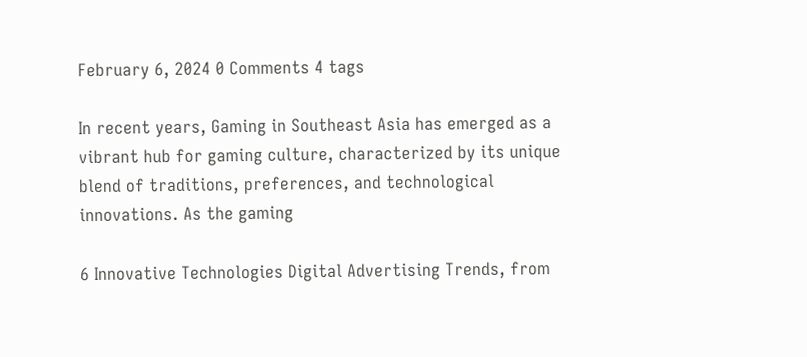February 6, 2024 0 Comments 4 tags

In recent years, Gaming in Southeast Asia has emerged as a vibrant hub for gaming culture, characterized by its unique blend of traditions, preferences, and technological innovations. As the gaming

6 Innovative Technologies Digital Advertising Trends, from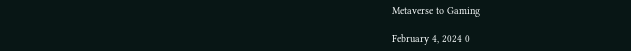Metaverse to Gaming

February 4, 2024 0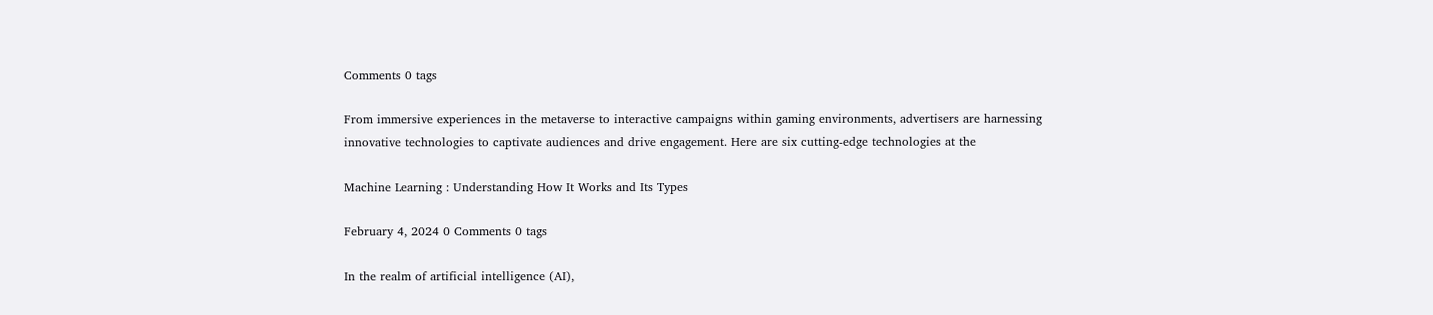Comments 0 tags

From immersive experiences in the metaverse to interactive campaigns within gaming environments, advertisers are harnessing innovative technologies to captivate audiences and drive engagement. Here are six cutting-edge technologies at the

Machine Learning : Understanding How It Works and Its Types

February 4, 2024 0 Comments 0 tags

In the realm of artificial intelligence (AI),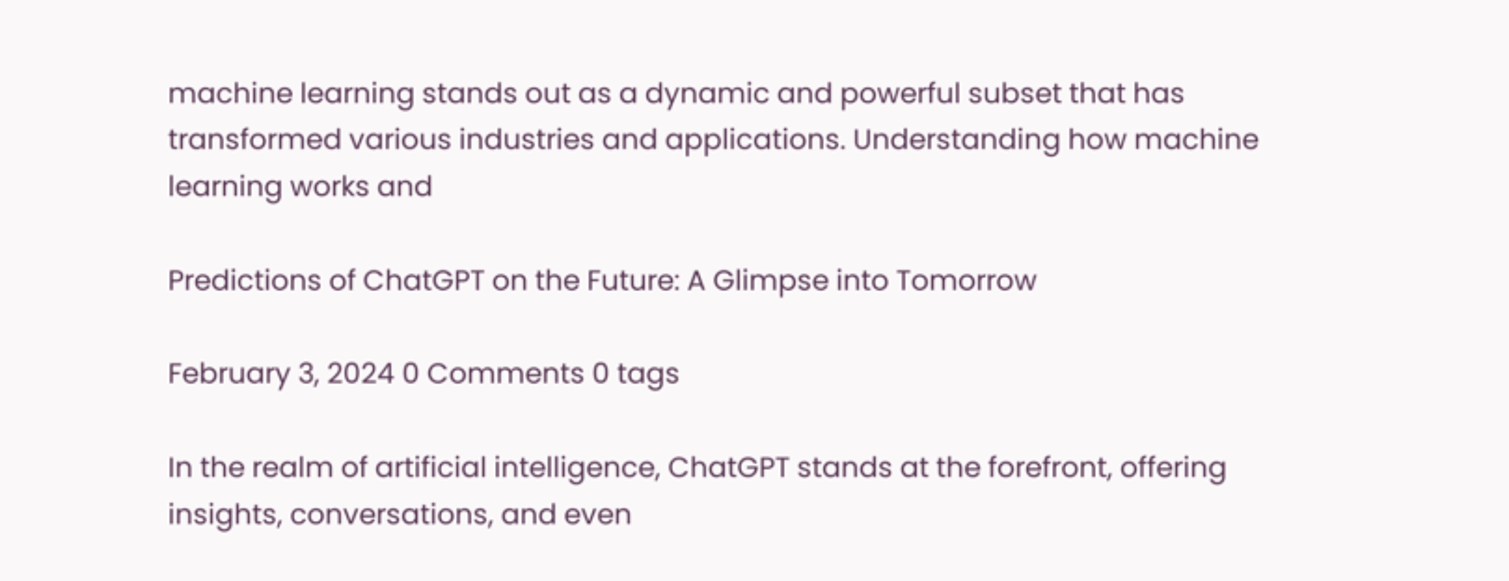machine learning stands out as a dynamic and powerful subset that has transformed various industries and applications. Understanding how machine learning works and

Predictions of ChatGPT on the Future: A Glimpse into Tomorrow

February 3, 2024 0 Comments 0 tags

In the realm of artificial intelligence, ChatGPT stands at the forefront, offering insights, conversations, and even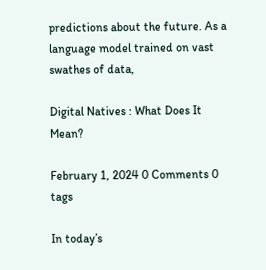predictions about the future. As a language model trained on vast swathes of data,

Digital Natives : What Does It Mean?

February 1, 2024 0 Comments 0 tags

In today’s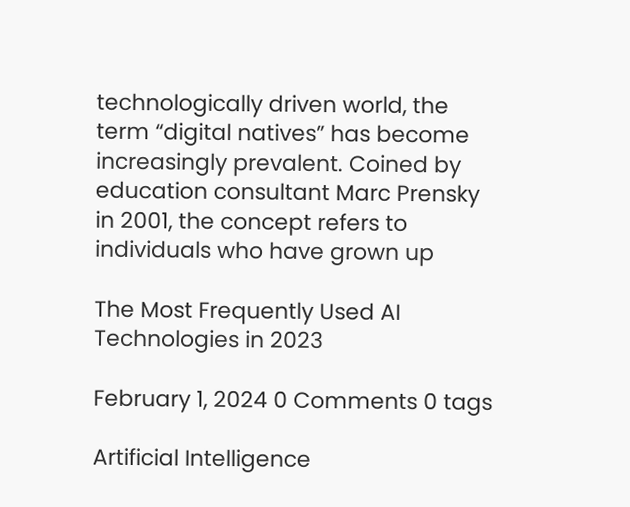technologically driven world, the term “digital natives” has become increasingly prevalent. Coined by education consultant Marc Prensky in 2001, the concept refers to individuals who have grown up

The Most Frequently Used AI Technologies in 2023

February 1, 2024 0 Comments 0 tags

Artificial Intelligence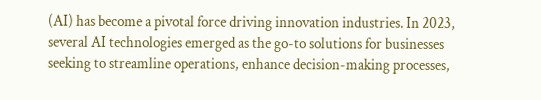(AI) has become a pivotal force driving innovation industries. In 2023, several AI technologies emerged as the go-to solutions for businesses seeking to streamline operations, enhance decision-making processes,